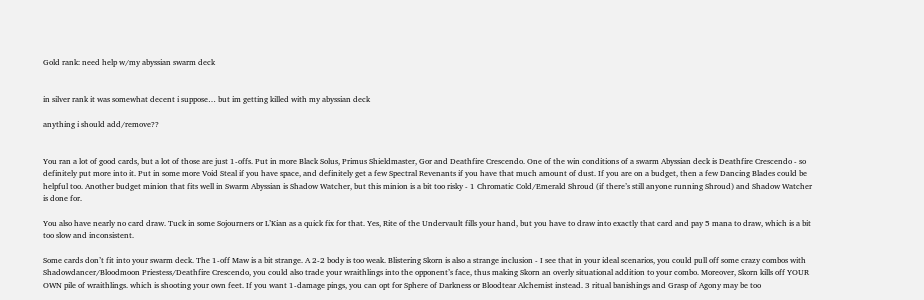Gold rank: need help w/my abyssian swarm deck


in silver rank it was somewhat decent i suppose… but im getting killed with my abyssian deck

anything i should add/remove??


You ran a lot of good cards, but a lot of those are just 1-offs. Put in more Black Solus, Primus Shieldmaster, Gor and Deathfire Crescendo. One of the win conditions of a swarm Abyssian deck is Deathfire Crescendo - so definitely put more into it. Put in some more Void Steal if you have space, and definitely get a few Spectral Revenants if you have that much amount of dust. If you are on a budget, then a few Dancing Blades could be helpful too. Another budget minion that fits well in Swarm Abyssian is Shadow Watcher, but this minion is a bit too risky - 1 Chromatic Cold/Emerald Shroud (if there’s still anyone running Shroud) and Shadow Watcher is done for.

You also have nearly no card draw. Tuck in some Sojourners or L’Kian as a quick fix for that. Yes, Rite of the Undervault fills your hand, but you have to draw into exactly that card and pay 5 mana to draw, which is a bit too slow and inconsistent.

Some cards don’t fit into your swarm deck. The 1-off Maw is a bit strange. A 2-2 body is too weak. Blistering Skorn is also a strange inclusion - I see that in your ideal scenarios, you could pull off some crazy combos with Shadowdancer/Bloodmoon Priestess/Deathfire Crescendo, you could also trade your wraithlings into the opponent’s face, thus making Skorn an overly situational addition to your combo. Moreover, Skorn kills off YOUR OWN pile of wraithlings. which is shooting your own feet. If you want 1-damage pings, you can opt for Sphere of Darkness or Bloodtear Alchemist instead. 3 ritual banishings and Grasp of Agony may be too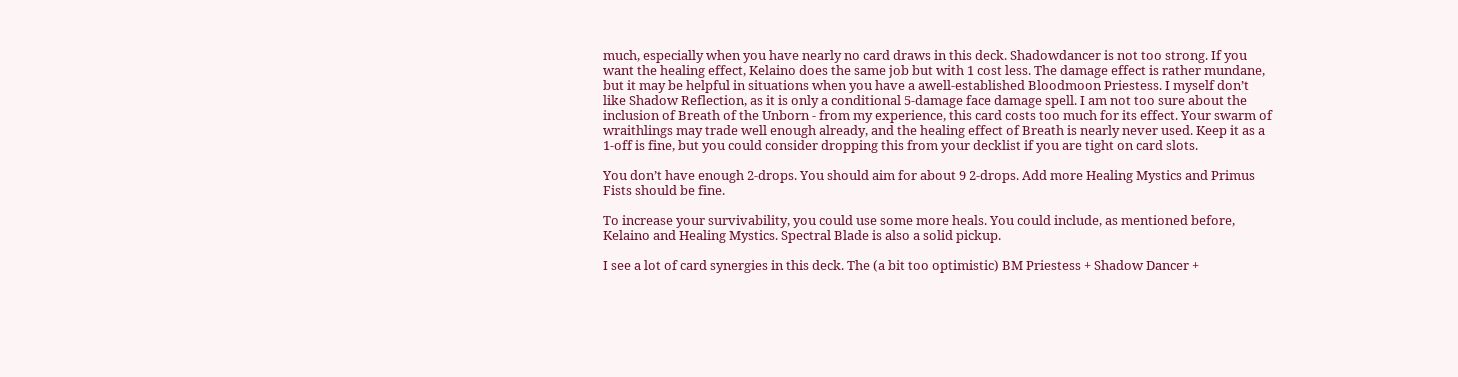much, especially when you have nearly no card draws in this deck. Shadowdancer is not too strong. If you want the healing effect, Kelaino does the same job but with 1 cost less. The damage effect is rather mundane, but it may be helpful in situations when you have a awell-established Bloodmoon Priestess. I myself don’t like Shadow Reflection, as it is only a conditional 5-damage face damage spell. I am not too sure about the inclusion of Breath of the Unborn - from my experience, this card costs too much for its effect. Your swarm of wraithlings may trade well enough already, and the healing effect of Breath is nearly never used. Keep it as a 1-off is fine, but you could consider dropping this from your decklist if you are tight on card slots.

You don’t have enough 2-drops. You should aim for about 9 2-drops. Add more Healing Mystics and Primus Fists should be fine.

To increase your survivability, you could use some more heals. You could include, as mentioned before, Kelaino and Healing Mystics. Spectral Blade is also a solid pickup.

I see a lot of card synergies in this deck. The (a bit too optimistic) BM Priestess + Shadow Dancer +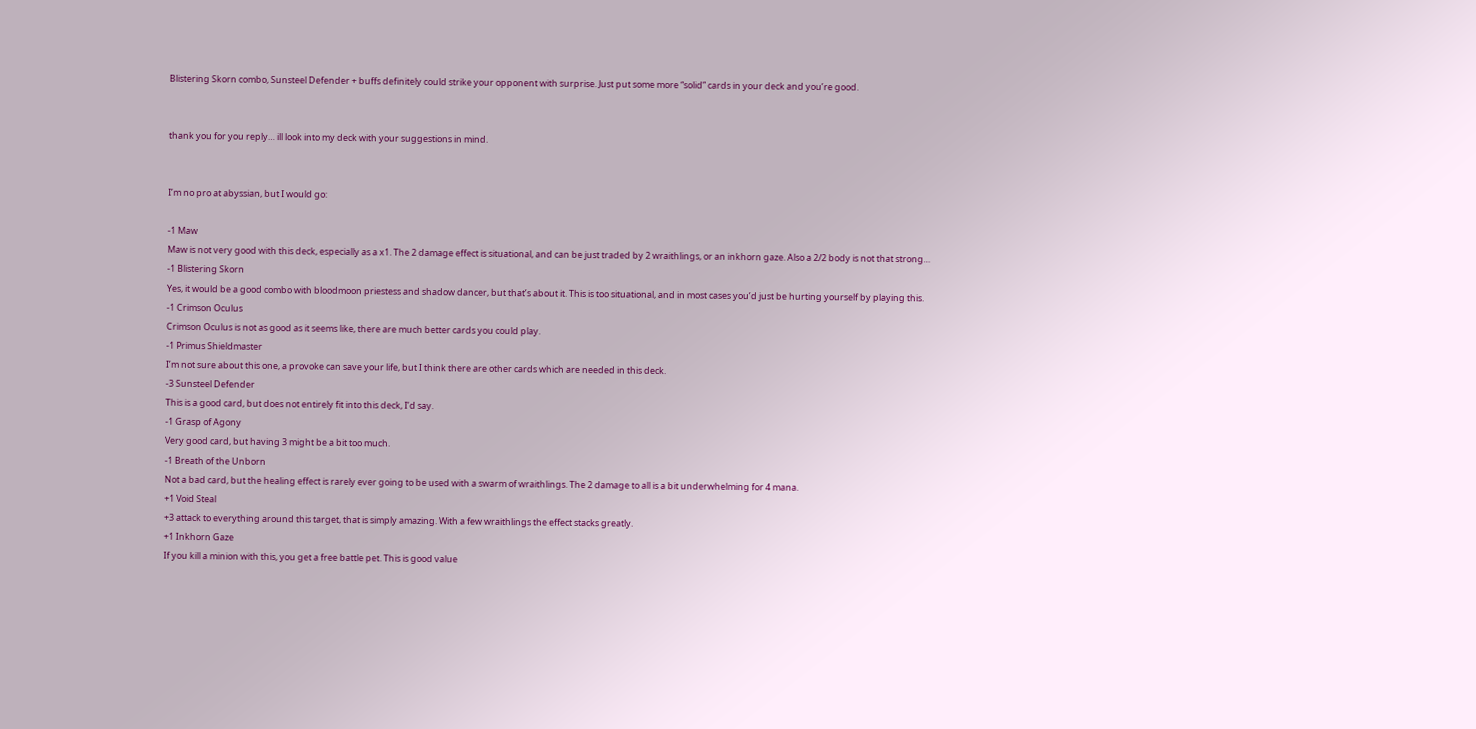Blistering Skorn combo, Sunsteel Defender + buffs definitely could strike your opponent with surprise. Just put some more “solid” cards in your deck and you’re good.


thank you for you reply… ill look into my deck with your suggestions in mind.


I’m no pro at abyssian, but I would go:

-1 Maw
Maw is not very good with this deck, especially as a x1. The 2 damage effect is situational, and can be just traded by 2 wraithlings, or an inkhorn gaze. Also a 2/2 body is not that strong…
-1 Blistering Skorn
Yes, it would be a good combo with bloodmoon priestess and shadow dancer, but that’s about it. This is too situational, and in most cases you’d just be hurting yourself by playing this.
-1 Crimson Oculus
Crimson Oculus is not as good as it seems like, there are much better cards you could play.
-1 Primus Shieldmaster
I’m not sure about this one, a provoke can save your life, but I think there are other cards which are needed in this deck.
-3 Sunsteel Defender
This is a good card, but does not entirely fit into this deck, I’d say.
-1 Grasp of Agony
Very good card, but having 3 might be a bit too much.
-1 Breath of the Unborn
Not a bad card, but the healing effect is rarely ever going to be used with a swarm of wraithlings. The 2 damage to all is a bit underwhelming for 4 mana.
+1 Void Steal
+3 attack to everything around this target, that is simply amazing. With a few wraithlings the effect stacks greatly.
+1 Inkhorn Gaze
If you kill a minion with this, you get a free battle pet. This is good value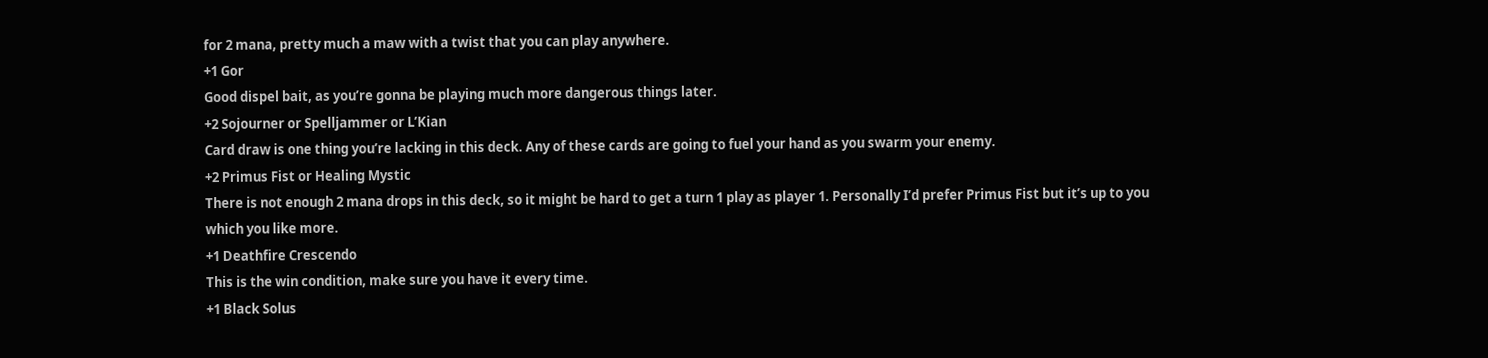for 2 mana, pretty much a maw with a twist that you can play anywhere.
+1 Gor
Good dispel bait, as you’re gonna be playing much more dangerous things later.
+2 Sojourner or Spelljammer or L’Kian
Card draw is one thing you’re lacking in this deck. Any of these cards are going to fuel your hand as you swarm your enemy.
+2 Primus Fist or Healing Mystic
There is not enough 2 mana drops in this deck, so it might be hard to get a turn 1 play as player 1. Personally I’d prefer Primus Fist but it’s up to you which you like more.
+1 Deathfire Crescendo
This is the win condition, make sure you have it every time.
+1 Black Solus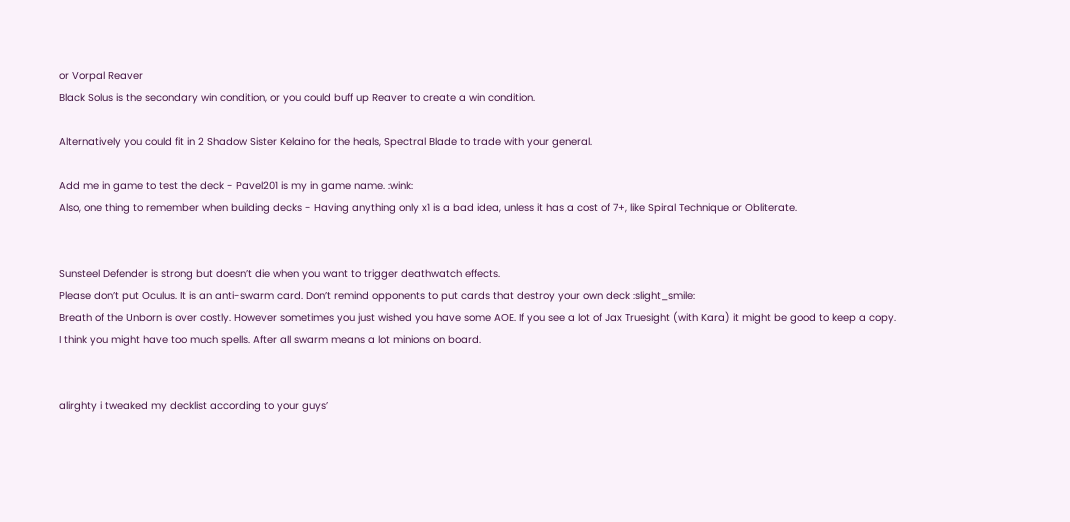or Vorpal Reaver
Black Solus is the secondary win condition, or you could buff up Reaver to create a win condition.

Alternatively you could fit in 2 Shadow Sister Kelaino for the heals, Spectral Blade to trade with your general.

Add me in game to test the deck - Pavel201 is my in game name. :wink:
Also, one thing to remember when building decks - Having anything only x1 is a bad idea, unless it has a cost of 7+, like Spiral Technique or Obliterate.


Sunsteel Defender is strong but doesn’t die when you want to trigger deathwatch effects.
Please don’t put Oculus. It is an anti-swarm card. Don’t remind opponents to put cards that destroy your own deck :slight_smile:
Breath of the Unborn is over costly. However sometimes you just wished you have some AOE. If you see a lot of Jax Truesight (with Kara) it might be good to keep a copy.
I think you might have too much spells. After all swarm means a lot minions on board.


alirghty i tweaked my decklist according to your guys’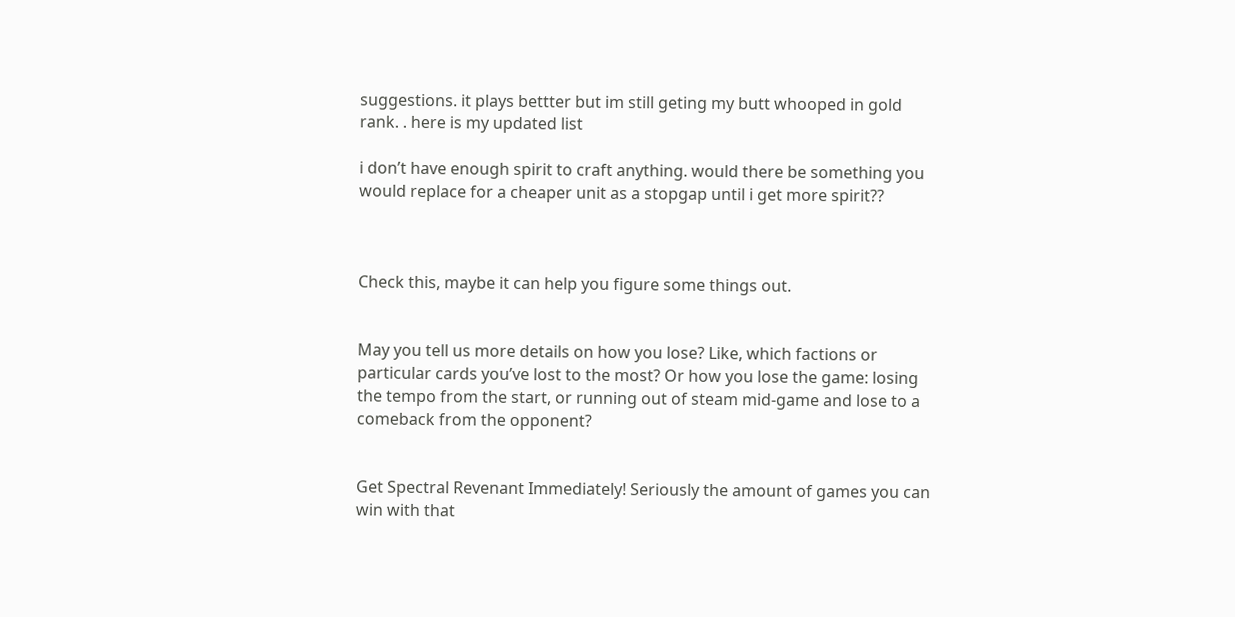suggestions. it plays bettter but im still geting my butt whooped in gold rank. . here is my updated list

i don’t have enough spirit to craft anything. would there be something you would replace for a cheaper unit as a stopgap until i get more spirit??



Check this, maybe it can help you figure some things out.


May you tell us more details on how you lose? Like, which factions or particular cards you’ve lost to the most? Or how you lose the game: losing the tempo from the start, or running out of steam mid-game and lose to a comeback from the opponent?


Get Spectral Revenant Immediately! Seriously the amount of games you can win with that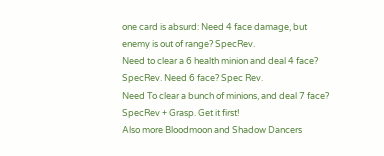one card is absurd: Need 4 face damage, but enemy is out of range? SpecRev.
Need to clear a 6 health minion and deal 4 face? SpecRev. Need 6 face? Spec Rev.
Need To clear a bunch of minions, and deal 7 face? SpecRev + Grasp. Get it first!
Also more Bloodmoon and Shadow Dancers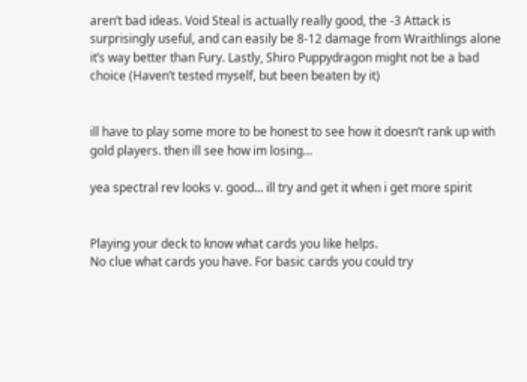aren’t bad ideas. Void Steal is actually really good, the -3 Attack is surprisingly useful, and can easily be 8-12 damage from Wraithlings alone it’s way better than Fury. Lastly, Shiro Puppydragon might not be a bad choice (Haven’t tested myself, but been beaten by it)


ill have to play some more to be honest to see how it doesn’t rank up with gold players. then ill see how im losing…

yea spectral rev looks v. good… ill try and get it when i get more spirit


Playing your deck to know what cards you like helps.
No clue what cards you have. For basic cards you could try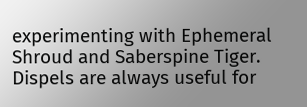experimenting with Ephemeral Shroud and Saberspine Tiger. Dispels are always useful for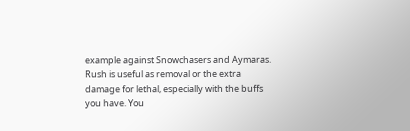example against Snowchasers and Aymaras. Rush is useful as removal or the extra damage for lethal, especially with the buffs you have. You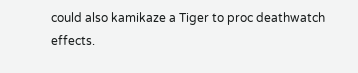could also kamikaze a Tiger to proc deathwatch effects.